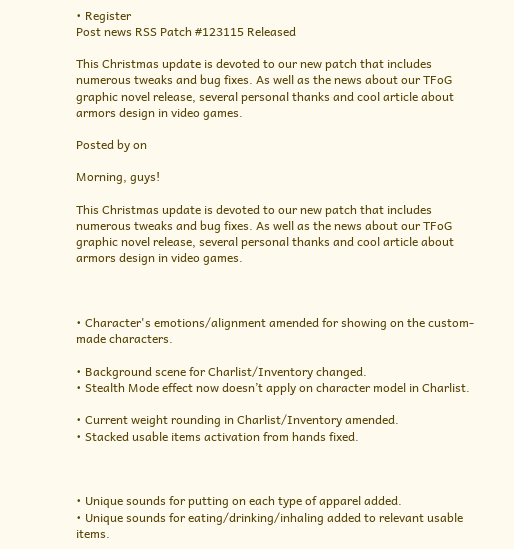• Register
Post news RSS Patch #123115 Released

This Christmas update is devoted to our new patch that includes numerous tweaks and bug fixes. As well as the news about our TFoG graphic novel release, several personal thanks and cool article about armors design in video games.

Posted by on

Morning, guys!

This Christmas update is devoted to our new patch that includes numerous tweaks and bug fixes. As well as the news about our TFoG graphic novel release, several personal thanks and cool article about armors design in video games.



• Character's emotions/alignment amended for showing on the custom-made characters.

• Background scene for Charlist/Inventory changed.
• Stealth Mode effect now doesn’t apply on character model in Charlist.

• Current weight rounding in Charlist/Inventory amended.
• Stacked usable items activation from hands fixed.



• Unique sounds for putting on each type of apparel added.
• Unique sounds for eating/drinking/inhaling added to relevant usable items.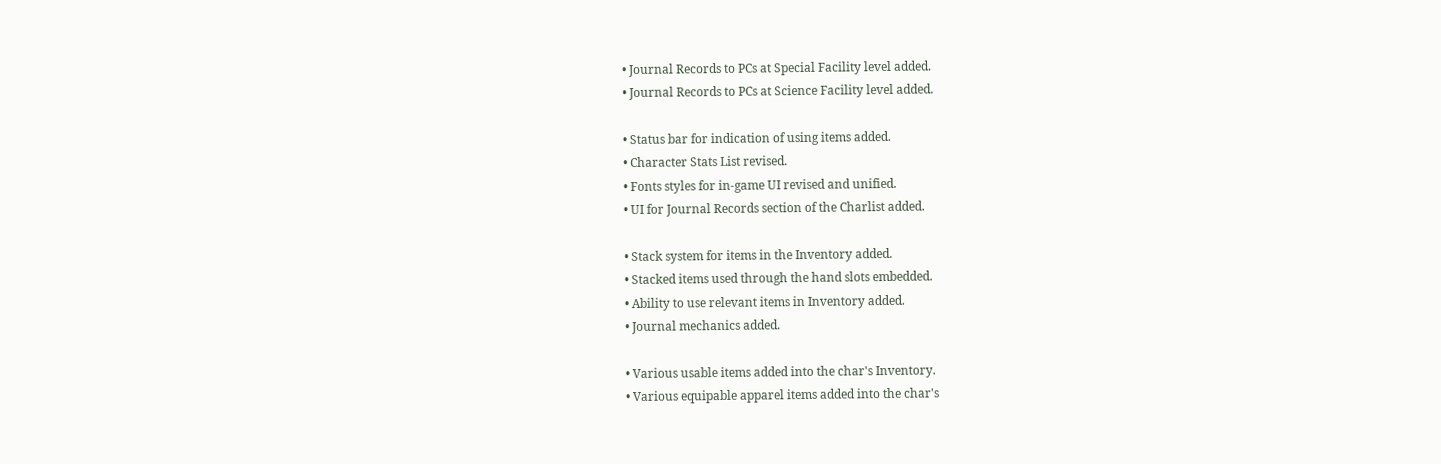• Journal Records to PCs at Special Facility level added.
• Journal Records to PCs at Science Facility level added.

• Status bar for indication of using items added.
• Character Stats List revised.
• Fonts styles for in-game UI revised and unified.
• UI for Journal Records section of the Charlist added.

• Stack system for items in the Inventory added.
• Stacked items used through the hand slots embedded.
• Ability to use relevant items in Inventory added.
• Journal mechanics added.

• Various usable items added into the char's Inventory.
• Various equipable apparel items added into the char's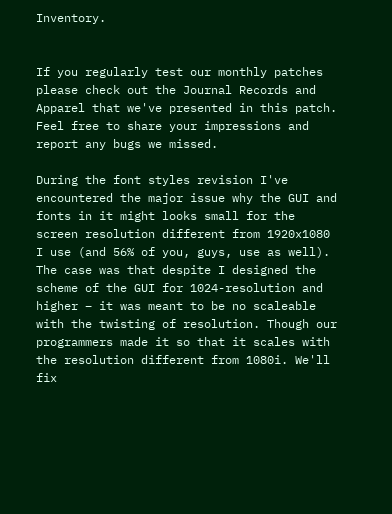Inventory.


If you regularly test our monthly patches please check out the Journal Records and Apparel that we've presented in this patch. Feel free to share your impressions and report any bugs we missed.

During the font styles revision I've encountered the major issue why the GUI and fonts in it might looks small for the screen resolution different from 1920x1080 I use (and 56% of you, guys, use as well). The case was that despite I designed the scheme of the GUI for 1024-resolution and higher – it was meant to be no scaleable with the twisting of resolution. Though our programmers made it so that it scales with the resolution different from 1080i. We'll fix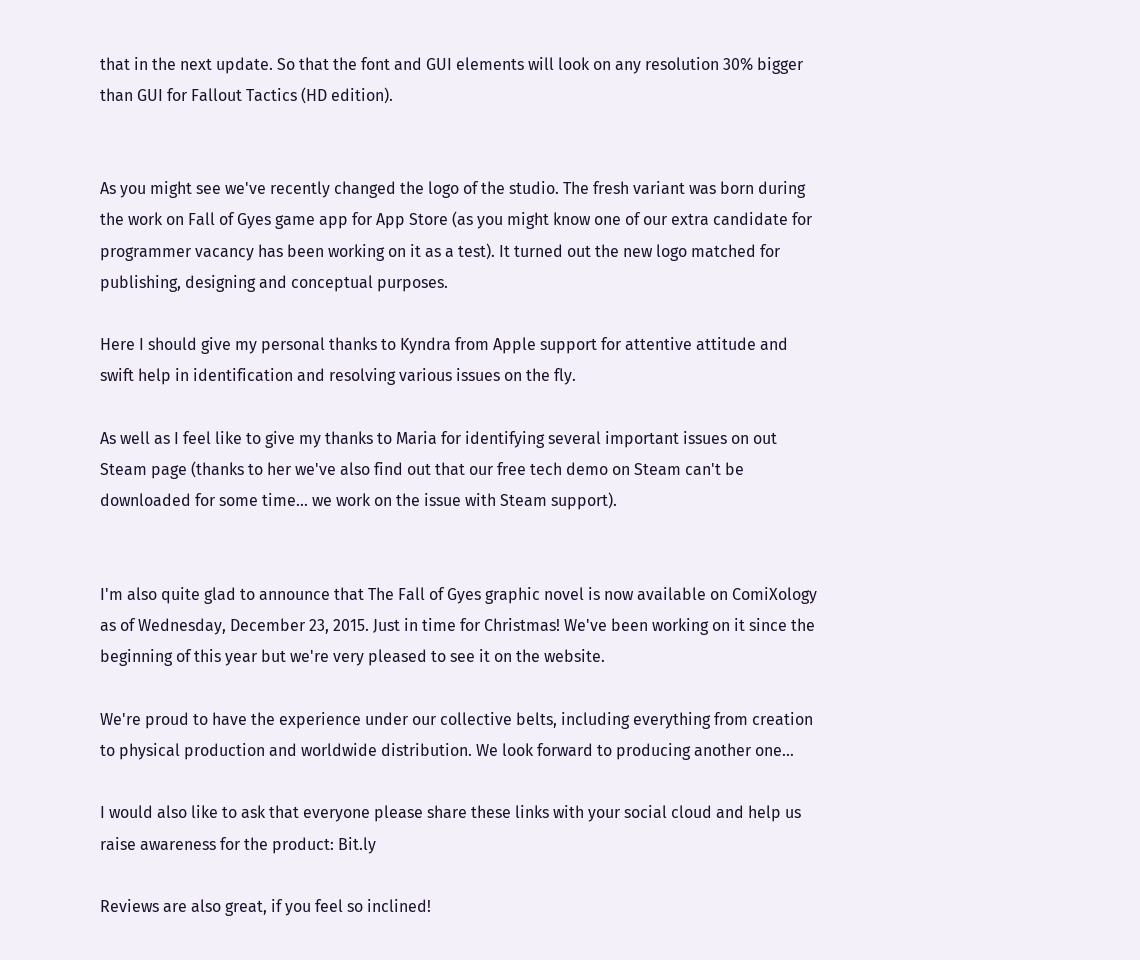that in the next update. So that the font and GUI elements will look on any resolution 30% bigger than GUI for Fallout Tactics (HD edition).


As you might see we've recently changed the logo of the studio. The fresh variant was born during the work on Fall of Gyes game app for App Store (as you might know one of our extra candidate for programmer vacancy has been working on it as a test). It turned out the new logo matched for publishing, designing and conceptual purposes.

Here I should give my personal thanks to Kyndra from Apple support for attentive attitude and swift help in identification and resolving various issues on the fly.

As well as I feel like to give my thanks to Maria for identifying several important issues on out Steam page (thanks to her we've also find out that our free tech demo on Steam can't be downloaded for some time... we work on the issue with Steam support).


I'm also quite glad to announce that The Fall of Gyes graphic novel is now available on ComiXology as of Wednesday, December 23, 2015. Just in time for Christmas! We've been working on it since the beginning of this year but we're very pleased to see it on the website.

We're proud to have the experience under our collective belts, including everything from creation to physical production and worldwide distribution. We look forward to producing another one…

I would also like to ask that everyone please share these links with your social cloud and help us raise awareness for the product: Bit.ly

Reviews are also great, if you feel so inclined!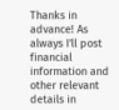Thanks in advance! As always I'll post financial information and other relevant details in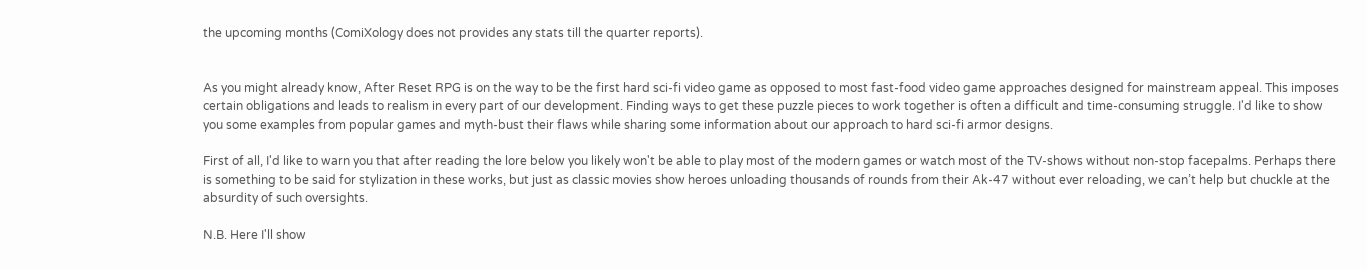the upcoming months (ComiXology does not provides any stats till the quarter reports).


As you might already know, After Reset RPG is on the way to be the first hard sci-fi video game as opposed to most fast-food video game approaches designed for mainstream appeal. This imposes certain obligations and leads to realism in every part of our development. Finding ways to get these puzzle pieces to work together is often a difficult and time-consuming struggle. I'd like to show you some examples from popular games and myth-bust their flaws while sharing some information about our approach to hard sci-fi armor designs.

First of all, I'd like to warn you that after reading the lore below you likely won't be able to play most of the modern games or watch most of the TV-shows without non-stop facepalms. Perhaps there is something to be said for stylization in these works, but just as classic movies show heroes unloading thousands of rounds from their Ak-47 without ever reloading, we can’t help but chuckle at the absurdity of such oversights.

N.B. Here I'll show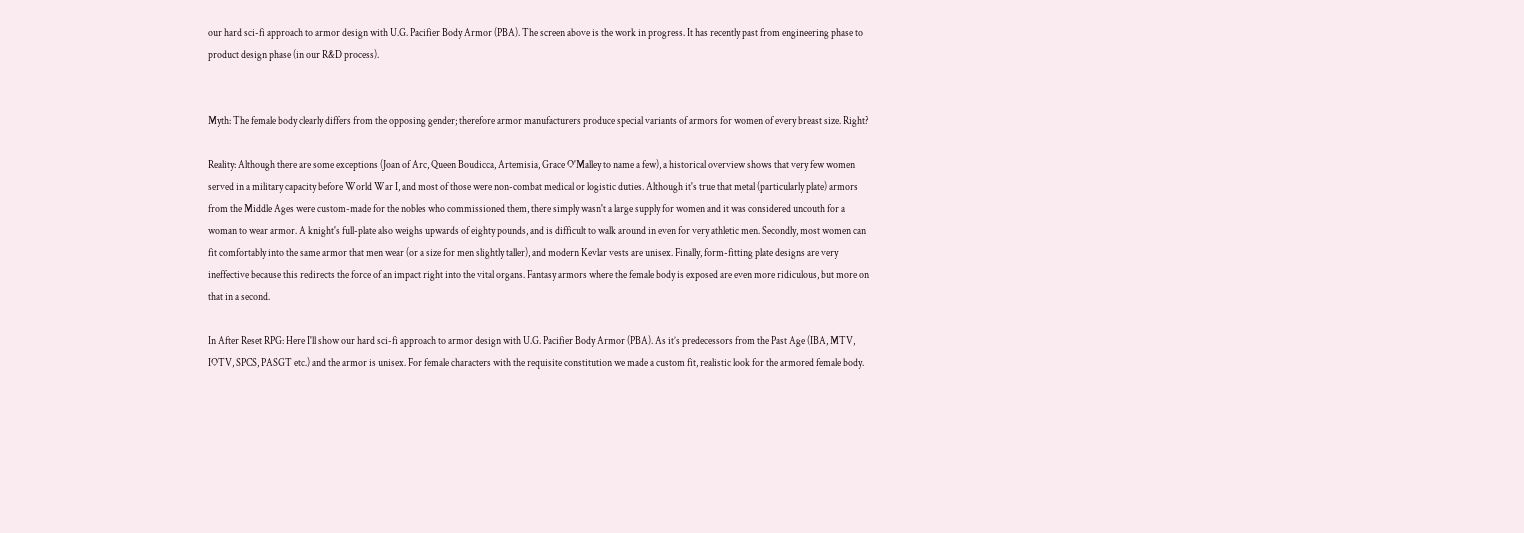our hard sci-fi approach to armor design with U.G. Pacifier Body Armor (PBA). The screen above is the work in progress. It has recently past from engineering phase to product design phase (in our R&D process).


Myth: The female body clearly differs from the opposing gender; therefore armor manufacturers produce special variants of armors for women of every breast size. Right?

Reality: Although there are some exceptions (Joan of Arc, Queen Boudicca, Artemisia, Grace O'Malley to name a few), a historical overview shows that very few women served in a military capacity before World War I, and most of those were non-combat medical or logistic duties. Although it's true that metal (particularly plate) armors from the Middle Ages were custom-made for the nobles who commissioned them, there simply wasn't a large supply for women and it was considered uncouth for a woman to wear armor. A knight's full-plate also weighs upwards of eighty pounds, and is difficult to walk around in even for very athletic men. Secondly, most women can fit comfortably into the same armor that men wear (or a size for men slightly taller), and modern Kevlar vests are unisex. Finally, form-fitting plate designs are very ineffective because this redirects the force of an impact right into the vital organs. Fantasy armors where the female body is exposed are even more ridiculous, but more on that in a second.

In After Reset RPG: Here I'll show our hard sci-fi approach to armor design with U.G. Pacifier Body Armor (PBA). As it’s predecessors from the Past Age (IBA, MTV, IOTV, SPCS, PASGT etc.) and the armor is unisex. For female characters with the requisite constitution we made a custom fit, realistic look for the armored female body.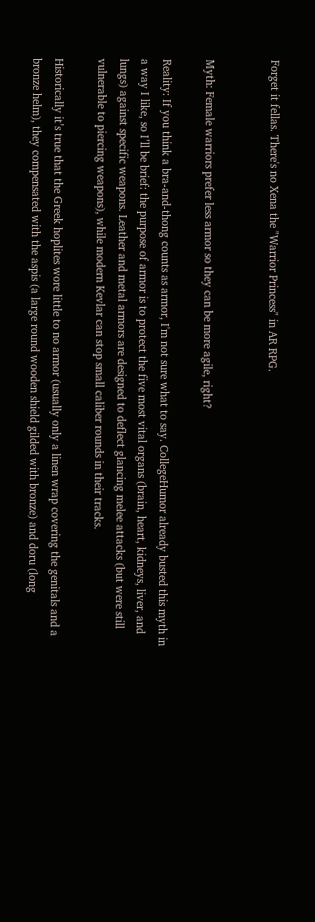Forget it fellas. There's no Xena the "Warrior Princess" in AR RPG.


Myth: Female warriors prefer less armor so they can be more agile, right?

Reality: If you think a bra-and-thong counts as armor, I'm not sure what to say. CollegeHumor already busted this myth in a way I like, so I’ll be brief: the purpose of armor is to protect the five most vital organs (brain, heart, kidneys, liver, and lungs) against specific weapons. Leather and metal armors are designed to deflect glancing melee attacks (but were still vulnerable to piercing weapons), while modern Kevlar can stop small caliber rounds in their tracks.

Historically it’s true that the Greek hoplites wore little to no armor (usually only a linen wrap covering the genitals and a bronze helm), they compensated with the aspis (a large round wooden shield gilded with bronze) and doru (long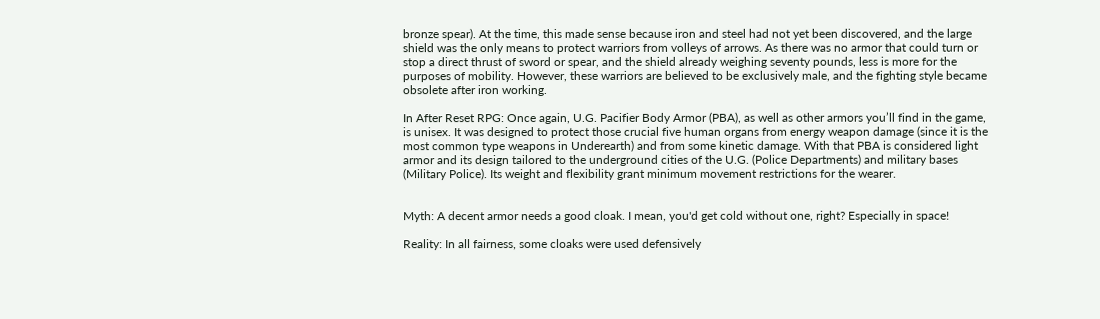bronze spear). At the time, this made sense because iron and steel had not yet been discovered, and the large shield was the only means to protect warriors from volleys of arrows. As there was no armor that could turn or stop a direct thrust of sword or spear, and the shield already weighing seventy pounds, less is more for the purposes of mobility. However, these warriors are believed to be exclusively male, and the fighting style became obsolete after iron working.

In After Reset RPG: Once again, U.G. Pacifier Body Armor (PBA), as well as other armors you’ll find in the game, is unisex. It was designed to protect those crucial five human organs from energy weapon damage (since it is the most common type weapons in Underearth) and from some kinetic damage. With that PBA is considered light armor and its design tailored to the underground cities of the U.G. (Police Departments) and military bases (Military Police). Its weight and flexibility grant minimum movement restrictions for the wearer.


Myth: A decent armor needs a good cloak. I mean, you'd get cold without one, right? Especially in space!

Reality: In all fairness, some cloaks were used defensively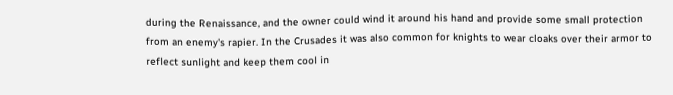during the Renaissance, and the owner could wind it around his hand and provide some small protection from an enemy's rapier. In the Crusades it was also common for knights to wear cloaks over their armor to reflect sunlight and keep them cool in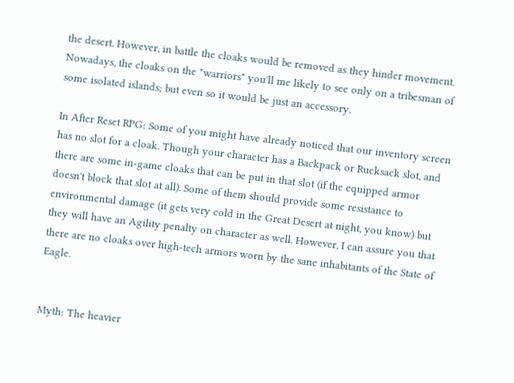the desert. However, in battle the cloaks would be removed as they hinder movement. Nowadays, the cloaks on the "warriors" you'll me likely to see only on a tribesman of some isolated islands; but even so it would be just an accessory.

In After Reset RPG: Some of you might have already noticed that our inventory screen has no slot for a cloak. Though your character has a Backpack or Rucksack slot, and there are some in-game cloaks that can be put in that slot (if the equipped armor doesn't block that slot at all). Some of them should provide some resistance to environmental damage (it gets very cold in the Great Desert at night, you know) but they will have an Agility penalty on character as well. However, I can assure you that there are no cloaks over high-tech armors worn by the sane inhabitants of the State of Eagle.


Myth: The heavier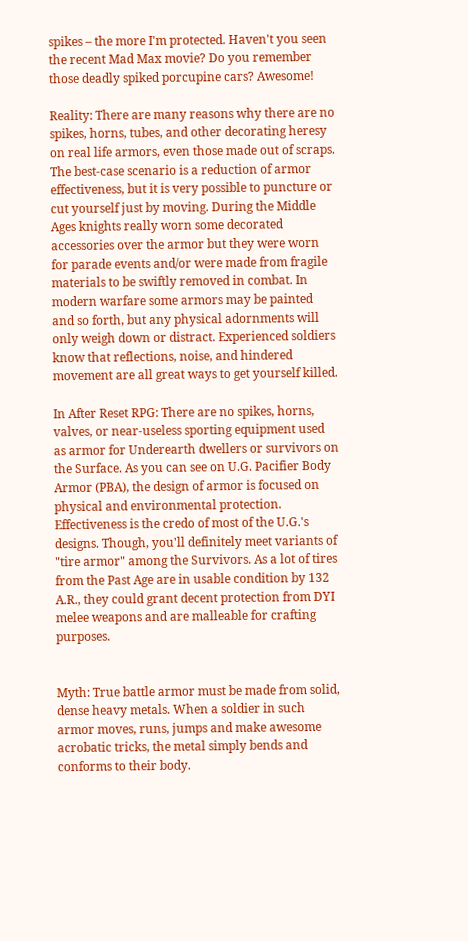spikes – the more I'm protected. Haven't you seen the recent Mad Max movie? Do you remember those deadly spiked porcupine cars? Awesome!

Reality: There are many reasons why there are no spikes, horns, tubes, and other decorating heresy on real life armors, even those made out of scraps. The best-case scenario is a reduction of armor effectiveness, but it is very possible to puncture or cut yourself just by moving. During the Middle Ages knights really worn some decorated accessories over the armor but they were worn for parade events and/or were made from fragile materials to be swiftly removed in combat. In modern warfare some armors may be painted and so forth, but any physical adornments will only weigh down or distract. Experienced soldiers know that reflections, noise, and hindered movement are all great ways to get yourself killed.

In After Reset RPG: There are no spikes, horns, valves, or near-useless sporting equipment used as armor for Underearth dwellers or survivors on the Surface. As you can see on U.G. Pacifier Body Armor (PBA), the design of armor is focused on physical and environmental protection. Effectiveness is the credo of most of the U.G.'s designs. Though, you'll definitely meet variants of "tire armor" among the Survivors. As a lot of tires from the Past Age are in usable condition by 132 A.R., they could grant decent protection from DYI melee weapons and are malleable for crafting purposes.


Myth: True battle armor must be made from solid, dense heavy metals. When a soldier in such armor moves, runs, jumps and make awesome acrobatic tricks, the metal simply bends and conforms to their body.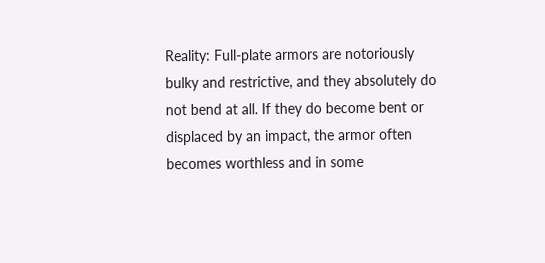Reality: Full-plate armors are notoriously bulky and restrictive, and they absolutely do not bend at all. If they do become bent or displaced by an impact, the armor often becomes worthless and in some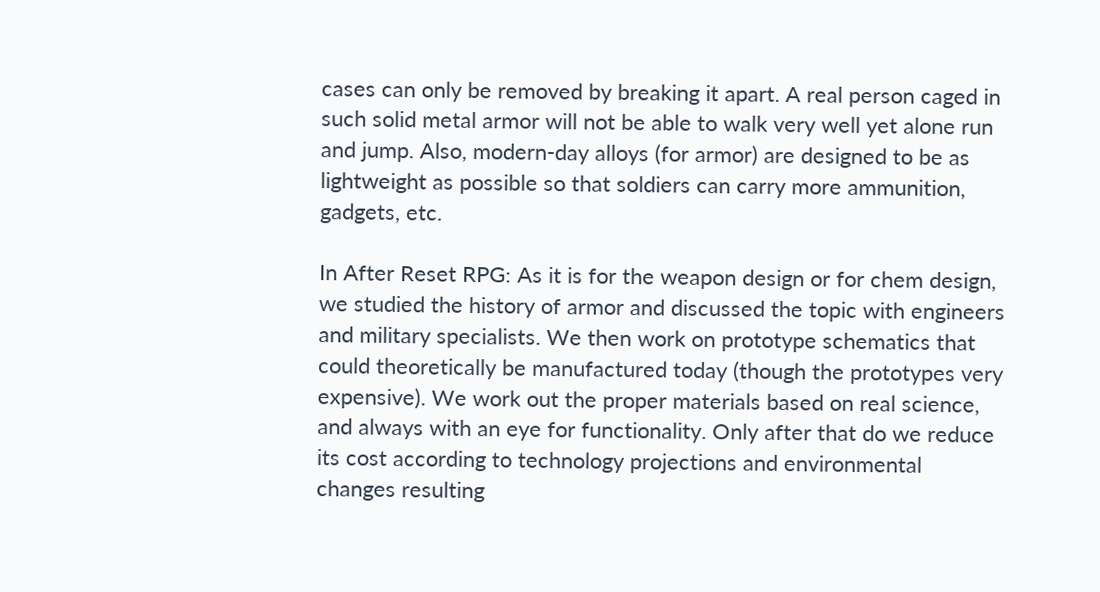cases can only be removed by breaking it apart. A real person caged in such solid metal armor will not be able to walk very well yet alone run and jump. Also, modern-day alloys (for armor) are designed to be as lightweight as possible so that soldiers can carry more ammunition, gadgets, etc.

In After Reset RPG: As it is for the weapon design or for chem design, we studied the history of armor and discussed the topic with engineers and military specialists. We then work on prototype schematics that could theoretically be manufactured today (though the prototypes very expensive). We work out the proper materials based on real science, and always with an eye for functionality. Only after that do we reduce its cost according to technology projections and environmental changes resulting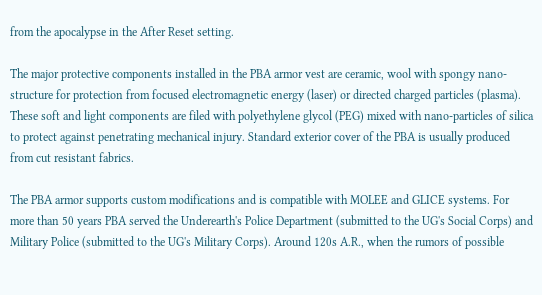from the apocalypse in the After Reset setting.

The major protective components installed in the PBA armor vest are ceramic, wool with spongy nano-structure for protection from focused electromagnetic energy (laser) or directed charged particles (plasma). These soft and light components are filed with polyethylene glycol (PEG) mixed with nano-particles of silica to protect against penetrating mechanical injury. Standard exterior cover of the PBA is usually produced from cut resistant fabrics.

The PBA armor supports custom modifications and is compatible with MOLEE and GLICE systems. For more than 50 years PBA served the Underearth's Police Department (submitted to the UG's Social Corps) and Military Police (submitted to the UG's Military Corps). Around 120s A.R., when the rumors of possible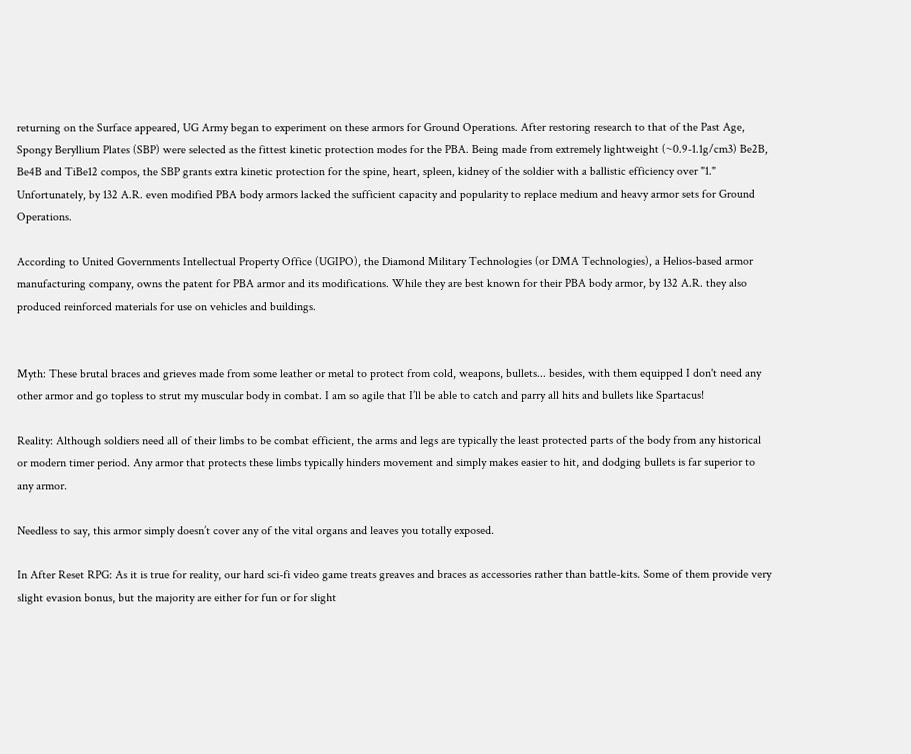returning on the Surface appeared, UG Army began to experiment on these armors for Ground Operations. After restoring research to that of the Past Age, Spongy Beryllium Plates (SBP) were selected as the fittest kinetic protection modes for the PBA. Being made from extremely lightweight (~0.9-1.1g/cm3) Be2B, Be4B and TiBe12 compos, the SBP grants extra kinetic protection for the spine, heart, spleen, kidney of the soldier with a ballistic efficiency over "1." Unfortunately, by 132 A.R. even modified PBA body armors lacked the sufficient capacity and popularity to replace medium and heavy armor sets for Ground Operations.

According to United Governments Intellectual Property Office (UGIPO), the Diamond Military Technologies (or DMA Technologies), a Helios-based armor manufacturing company, owns the patent for PBA armor and its modifications. While they are best known for their PBA body armor, by 132 A.R. they also produced reinforced materials for use on vehicles and buildings.


Myth: These brutal braces and grieves made from some leather or metal to protect from cold, weapons, bullets... besides, with them equipped I don't need any other armor and go topless to strut my muscular body in combat. I am so agile that I’ll be able to catch and parry all hits and bullets like Spartacus!

Reality: Although soldiers need all of their limbs to be combat efficient, the arms and legs are typically the least protected parts of the body from any historical or modern timer period. Any armor that protects these limbs typically hinders movement and simply makes easier to hit, and dodging bullets is far superior to any armor.

Needless to say, this armor simply doesn’t cover any of the vital organs and leaves you totally exposed.

In After Reset RPG: As it is true for reality, our hard sci-fi video game treats greaves and braces as accessories rather than battle-kits. Some of them provide very slight evasion bonus, but the majority are either for fun or for slight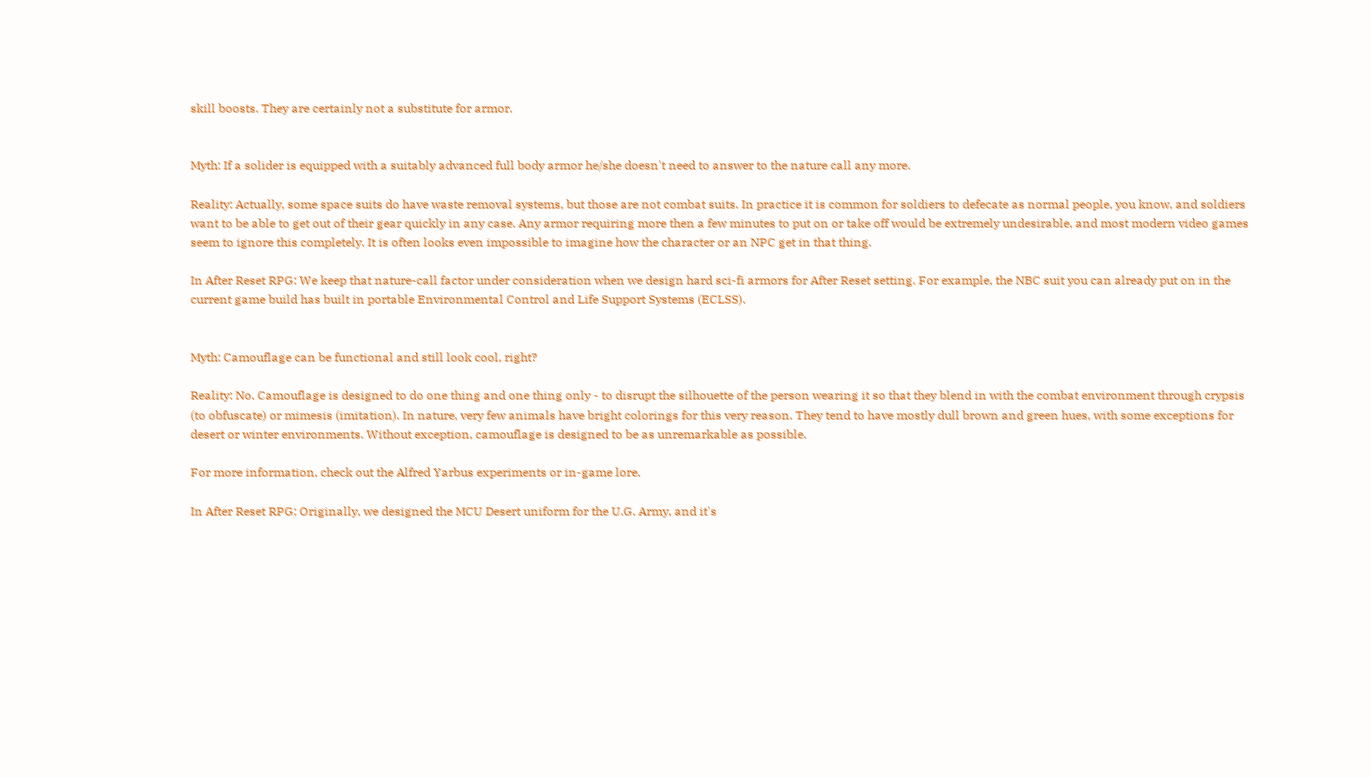skill boosts. They are certainly not a substitute for armor.


Myth: If a solider is equipped with a suitably advanced full body armor he/she doesn't need to answer to the nature call any more.

Reality: Actually, some space suits do have waste removal systems, but those are not combat suits. In practice it is common for soldiers to defecate as normal people, you know, and soldiers want to be able to get out of their gear quickly in any case. Any armor requiring more then a few minutes to put on or take off would be extremely undesirable, and most modern video games seem to ignore this completely. It is often looks even impossible to imagine how the character or an NPC get in that thing.

In After Reset RPG: We keep that nature-call factor under consideration when we design hard sci-fi armors for After Reset setting. For example, the NBC suit you can already put on in the current game build has built in portable Environmental Control and Life Support Systems (ECLSS).


Myth: Camouflage can be functional and still look cool, right?

Reality: No. Camouflage is designed to do one thing and one thing only - to disrupt the silhouette of the person wearing it so that they blend in with the combat environment through crypsis (to obfuscate) or mimesis (imitation). In nature, very few animals have bright colorings for this very reason. They tend to have mostly dull brown and green hues, with some exceptions for desert or winter environments. Without exception, camouflage is designed to be as unremarkable as possible.

For more information, check out the Alfred Yarbus experiments or in-game lore.

In After Reset RPG: Originally, we designed the MCU Desert uniform for the U.G. Army, and it's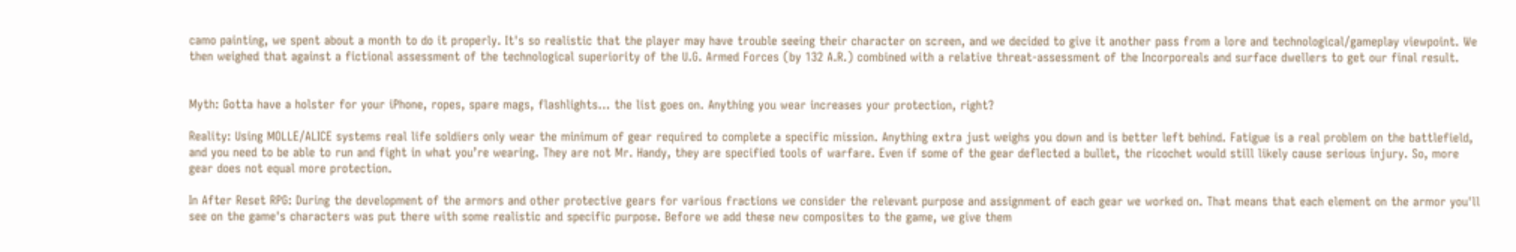camo painting, we spent about a month to do it properly. It's so realistic that the player may have trouble seeing their character on screen, and we decided to give it another pass from a lore and technological/gameplay viewpoint. We then weighed that against a fictional assessment of the technological superiority of the U.G. Armed Forces (by 132 A.R.) combined with a relative threat-assessment of the Incorporeals and surface dwellers to get our final result.


Myth: Gotta have a holster for your iPhone, ropes, spare mags, flashlights… the list goes on. Anything you wear increases your protection, right?

Reality: Using MOLLE/ALICE systems real life soldiers only wear the minimum of gear required to complete a specific mission. Anything extra just weighs you down and is better left behind. Fatigue is a real problem on the battlefield, and you need to be able to run and fight in what you’re wearing. They are not Mr. Handy, they are specified tools of warfare. Even if some of the gear deflected a bullet, the ricochet would still likely cause serious injury. So, more gear does not equal more protection.

In After Reset RPG: During the development of the armors and other protective gears for various fractions we consider the relevant purpose and assignment of each gear we worked on. That means that each element on the armor you'll see on the game's characters was put there with some realistic and specific purpose. Before we add these new composites to the game, we give them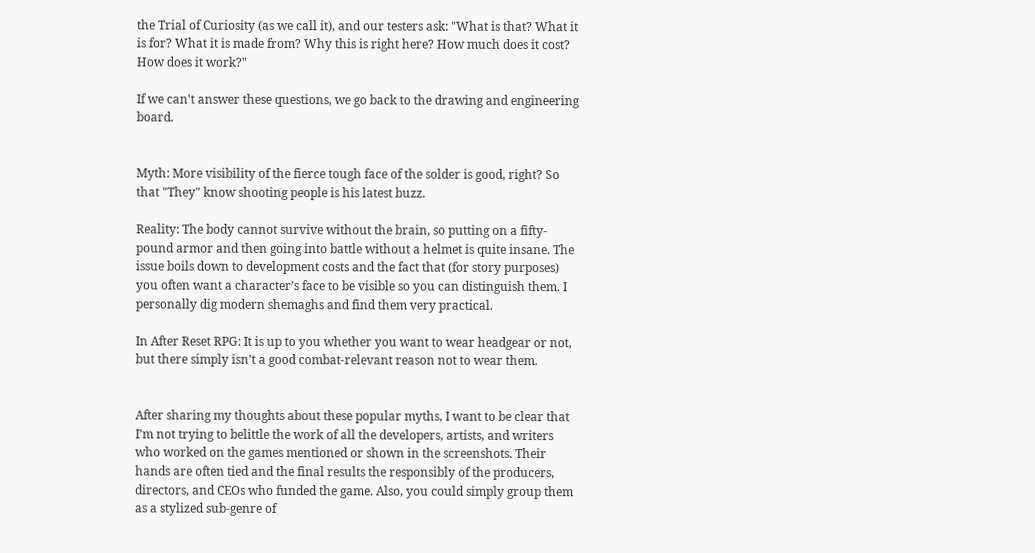the Trial of Curiosity (as we call it), and our testers ask: "What is that? What it is for? What it is made from? Why this is right here? How much does it cost? How does it work?"

If we can't answer these questions, we go back to the drawing and engineering board.


Myth: More visibility of the fierce tough face of the solder is good, right? So that "They" know shooting people is his latest buzz.

Reality: The body cannot survive without the brain, so putting on a fifty-pound armor and then going into battle without a helmet is quite insane. The issue boils down to development costs and the fact that (for story purposes) you often want a character’s face to be visible so you can distinguish them. I personally dig modern shemaghs and find them very practical.

In After Reset RPG: It is up to you whether you want to wear headgear or not, but there simply isn’t a good combat-relevant reason not to wear them.


After sharing my thoughts about these popular myths, I want to be clear that I’m not trying to belittle the work of all the developers, artists, and writers who worked on the games mentioned or shown in the screenshots. Their hands are often tied and the final results the responsibly of the producers, directors, and CEOs who funded the game. Also, you could simply group them as a stylized sub-genre of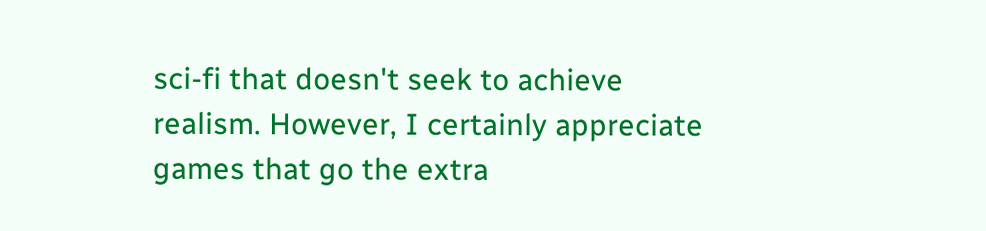sci-fi that doesn't seek to achieve realism. However, I certainly appreciate games that go the extra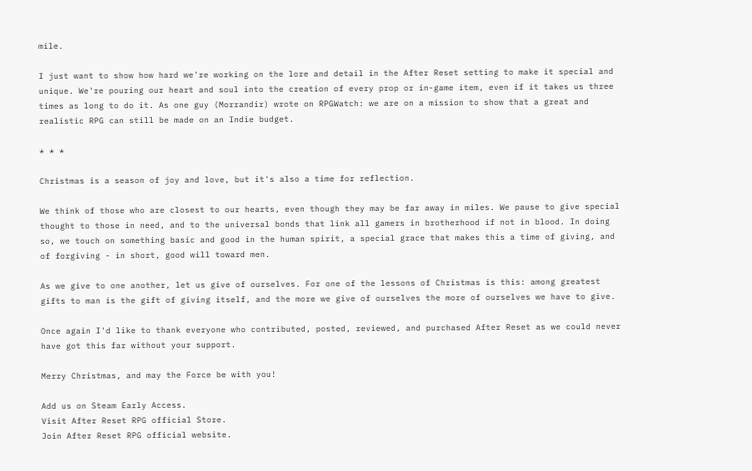mile.

I just want to show how hard we're working on the lore and detail in the After Reset setting to make it special and unique. We're pouring our heart and soul into the creation of every prop or in-game item, even if it takes us three times as long to do it. As one guy (Morrandir) wrote on RPGWatch: we are on a mission to show that a great and realistic RPG can still be made on an Indie budget.

* * *

Christmas is a season of joy and love, but it's also a time for reflection.

We think of those who are closest to our hearts, even though they may be far away in miles. We pause to give special thought to those in need, and to the universal bonds that link all gamers in brotherhood if not in blood. In doing so, we touch on something basic and good in the human spirit, a special grace that makes this a time of giving, and of forgiving - in short, good will toward men.

As we give to one another, let us give of ourselves. For one of the lessons of Christmas is this: among greatest gifts to man is the gift of giving itself, and the more we give of ourselves the more of ourselves we have to give.

Once again I'd like to thank everyone who contributed, posted, reviewed, and purchased After Reset as we could never have got this far without your support.

Merry Christmas, and may the Force be with you!

Add us on Steam Early Access.
Visit After Reset RPG official Store.
Join After Reset RPG official website.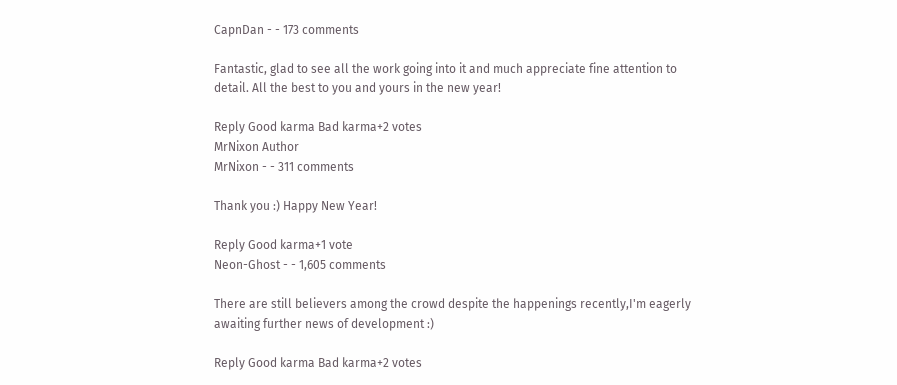CapnDan - - 173 comments

Fantastic, glad to see all the work going into it and much appreciate fine attention to detail. All the best to you and yours in the new year!

Reply Good karma Bad karma+2 votes
MrNixon Author
MrNixon - - 311 comments

Thank you :) Happy New Year!

Reply Good karma+1 vote
Neon-Ghost - - 1,605 comments

There are still believers among the crowd despite the happenings recently,I'm eagerly awaiting further news of development :)

Reply Good karma Bad karma+2 votes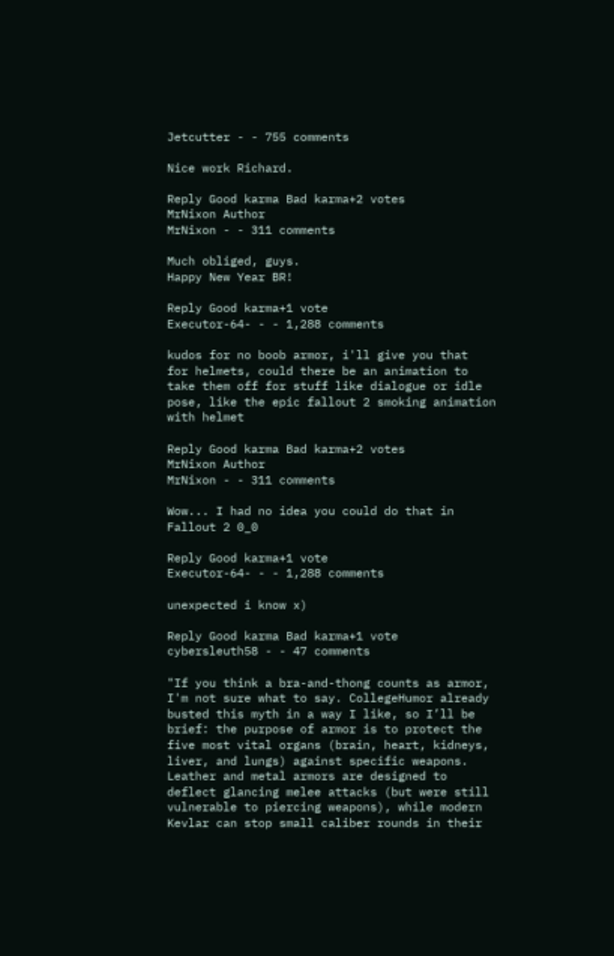Jetcutter - - 755 comments

Nice work Richard.

Reply Good karma Bad karma+2 votes
MrNixon Author
MrNixon - - 311 comments

Much obliged, guys.
Happy New Year BR!

Reply Good karma+1 vote
Executor-64- - - 1,288 comments

kudos for no boob armor, i'll give you that
for helmets, could there be an animation to take them off for stuff like dialogue or idle pose, like the epic fallout 2 smoking animation with helmet

Reply Good karma Bad karma+2 votes
MrNixon Author
MrNixon - - 311 comments

Wow... I had no idea you could do that in Fallout 2 0_0

Reply Good karma+1 vote
Executor-64- - - 1,288 comments

unexpected i know x)

Reply Good karma Bad karma+1 vote
cybersleuth58 - - 47 comments

"If you think a bra-and-thong counts as armor, I'm not sure what to say. CollegeHumor already busted this myth in a way I like, so I’ll be brief: the purpose of armor is to protect the five most vital organs (brain, heart, kidneys, liver, and lungs) against specific weapons. Leather and metal armors are designed to deflect glancing melee attacks (but were still vulnerable to piercing weapons), while modern Kevlar can stop small caliber rounds in their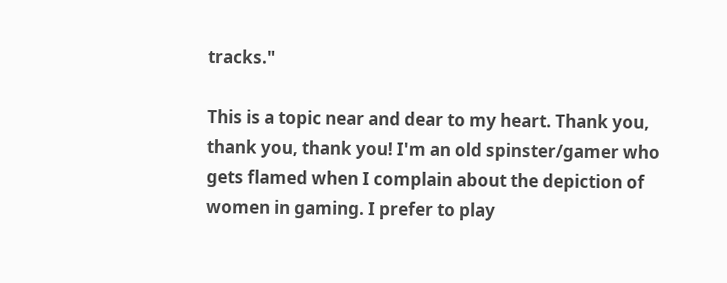tracks."

This is a topic near and dear to my heart. Thank you, thank you, thank you! I'm an old spinster/gamer who gets flamed when I complain about the depiction of women in gaming. I prefer to play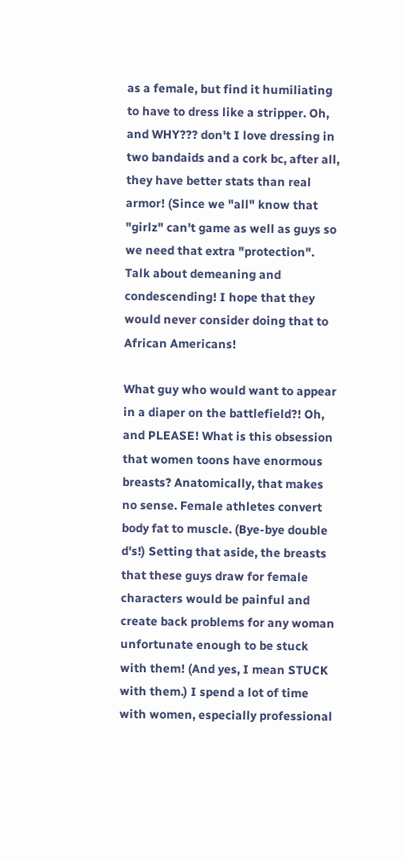as a female, but find it humiliating to have to dress like a stripper. Oh, and WHY??? don't I love dressing in two bandaids and a cork bc, after all, they have better stats than real armor! (Since we "all" know that "girlz" can't game as well as guys so we need that extra "protection". Talk about demeaning and condescending! I hope that they would never consider doing that to African Americans!

What guy who would want to appear in a diaper on the battlefield?! Oh, and PLEASE! What is this obsession that women toons have enormous breasts? Anatomically, that makes no sense. Female athletes convert body fat to muscle. (Bye-bye double d's!) Setting that aside, the breasts that these guys draw for female characters would be painful and create back problems for any woman unfortunate enough to be stuck with them! (And yes, I mean STUCK with them.) I spend a lot of time with women, especially professional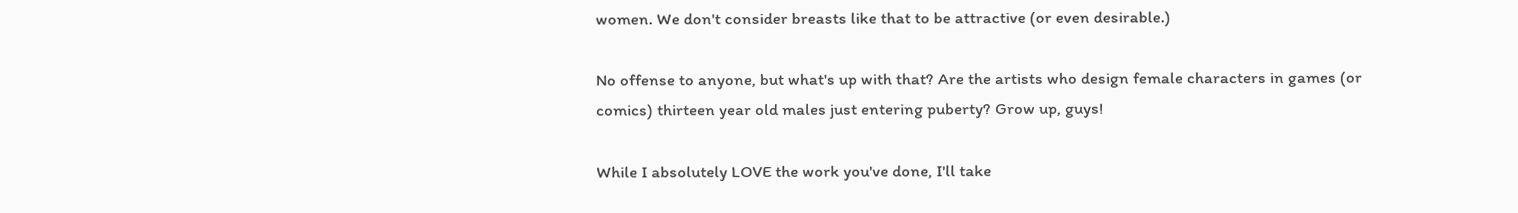women. We don't consider breasts like that to be attractive (or even desirable.)

No offense to anyone, but what's up with that? Are the artists who design female characters in games (or comics) thirteen year old males just entering puberty? Grow up, guys!

While I absolutely LOVE the work you've done, I'll take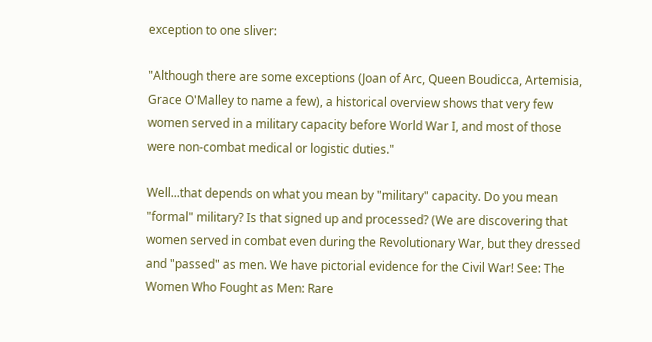exception to one sliver:

"Although there are some exceptions (Joan of Arc, Queen Boudicca, Artemisia, Grace O'Malley to name a few), a historical overview shows that very few women served in a military capacity before World War I, and most of those were non-combat medical or logistic duties."

Well...that depends on what you mean by "military" capacity. Do you mean "formal" military? Is that signed up and processed? (We are discovering that women served in combat even during the Revolutionary War, but they dressed and "passed" as men. We have pictorial evidence for the Civil War! See: The Women Who Fought as Men: Rare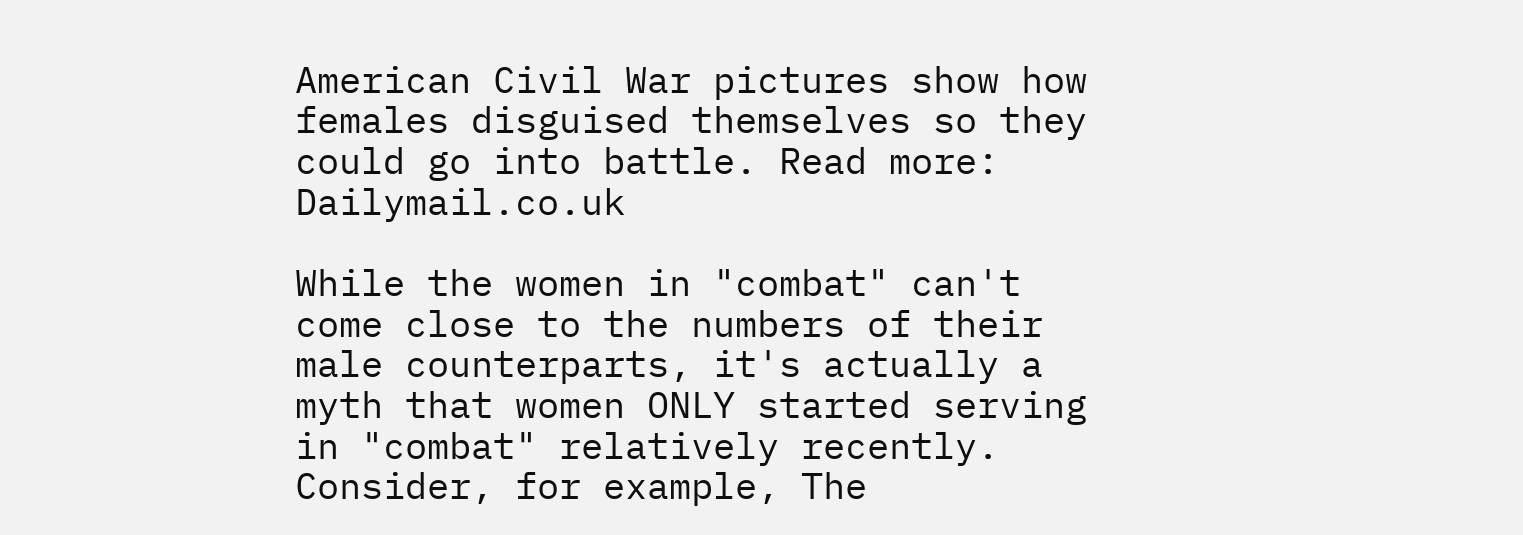American Civil War pictures show how females disguised themselves so they could go into battle. Read more: Dailymail.co.uk

While the women in "combat" can't come close to the numbers of their male counterparts, it's actually a myth that women ONLY started serving in "combat" relatively recently. Consider, for example, The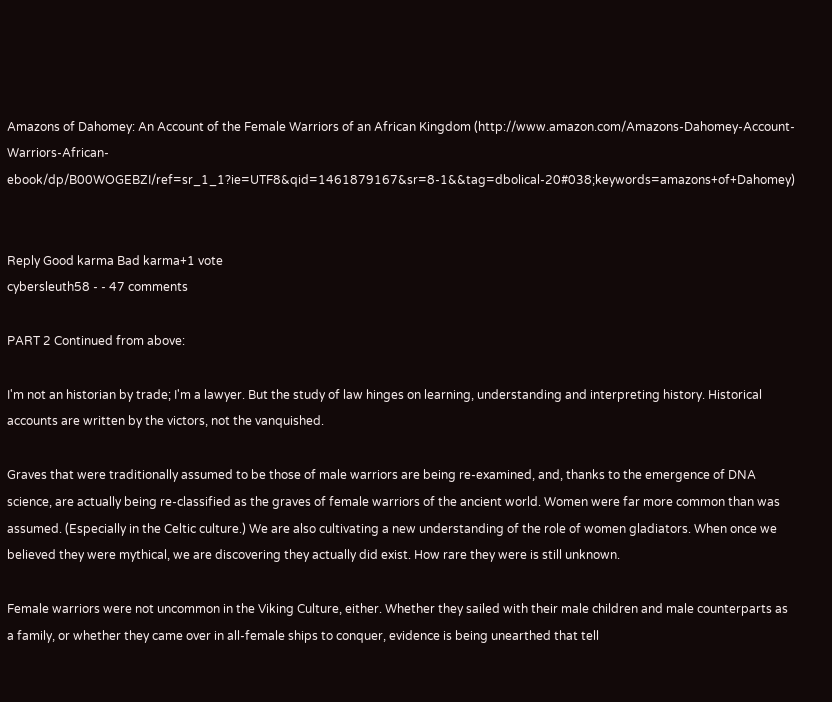Amazons of Dahomey: An Account of the Female Warriors of an African Kingdom (http://www.amazon.com/Amazons-Dahomey-Account-Warriors-African-ebook/dp/B00WOGEBZI/ref=sr_1_1?ie=UTF8&qid=1461879167&sr=8-1&&tag=dbolical-20#038;keywords=amazons+of+Dahomey)


Reply Good karma Bad karma+1 vote
cybersleuth58 - - 47 comments

PART 2 Continued from above:

I'm not an historian by trade; I'm a lawyer. But the study of law hinges on learning, understanding and interpreting history. Historical accounts are written by the victors, not the vanquished.

Graves that were traditionally assumed to be those of male warriors are being re-examined, and, thanks to the emergence of DNA science, are actually being re-classified as the graves of female warriors of the ancient world. Women were far more common than was assumed. (Especially in the Celtic culture.) We are also cultivating a new understanding of the role of women gladiators. When once we believed they were mythical, we are discovering they actually did exist. How rare they were is still unknown.

Female warriors were not uncommon in the Viking Culture, either. Whether they sailed with their male children and male counterparts as a family, or whether they came over in all-female ships to conquer, evidence is being unearthed that tell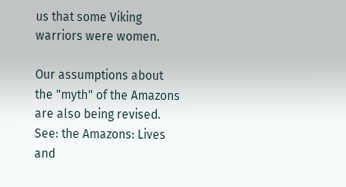us that some Viking warriors were women.

Our assumptions about the "myth" of the Amazons are also being revised. See: the Amazons: Lives and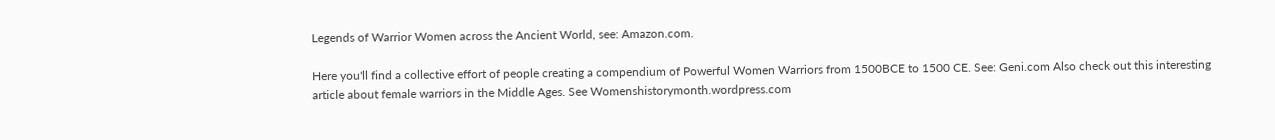Legends of Warrior Women across the Ancient World, see: Amazon.com.

Here you'll find a collective effort of people creating a compendium of Powerful Women Warriors from 1500BCE to 1500 CE. See: Geni.com Also check out this interesting article about female warriors in the Middle Ages. See Womenshistorymonth.wordpress.com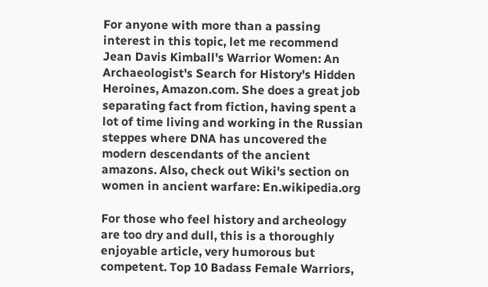For anyone with more than a passing interest in this topic, let me recommend Jean Davis Kimball's Warrior Women: An Archaeologist's Search for History's Hidden Heroines, Amazon.com. She does a great job separating fact from fiction, having spent a lot of time living and working in the Russian steppes where DNA has uncovered the modern descendants of the ancient amazons. Also, check out Wiki's section on women in ancient warfare: En.wikipedia.org

For those who feel history and archeology are too dry and dull, this is a thoroughly enjoyable article, very humorous but competent. Top 10 Badass Female Warriors,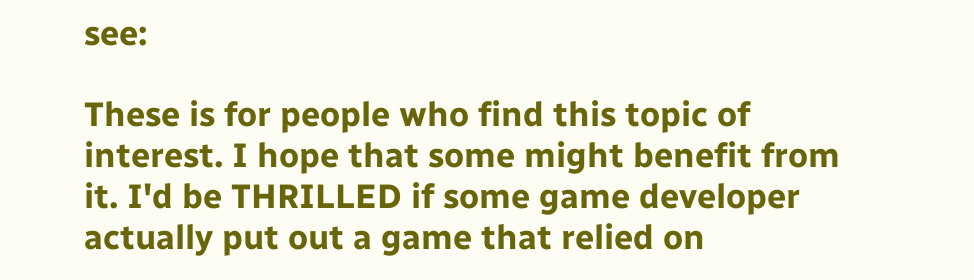see:

These is for people who find this topic of interest. I hope that some might benefit from it. I'd be THRILLED if some game developer actually put out a game that relied on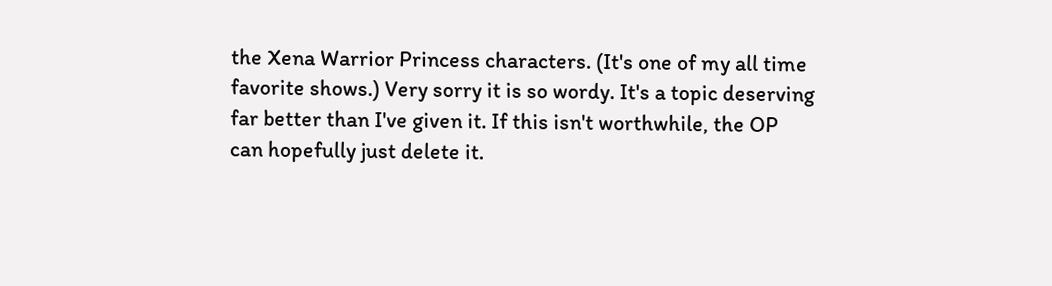the Xena Warrior Princess characters. (It's one of my all time favorite shows.) Very sorry it is so wordy. It's a topic deserving far better than I've given it. If this isn't worthwhile, the OP can hopefully just delete it.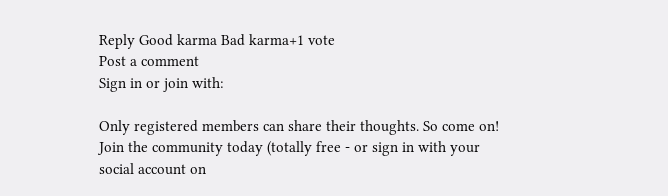Reply Good karma Bad karma+1 vote
Post a comment
Sign in or join with:

Only registered members can share their thoughts. So come on! Join the community today (totally free - or sign in with your social account on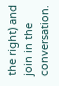the right) and join in the conversation.